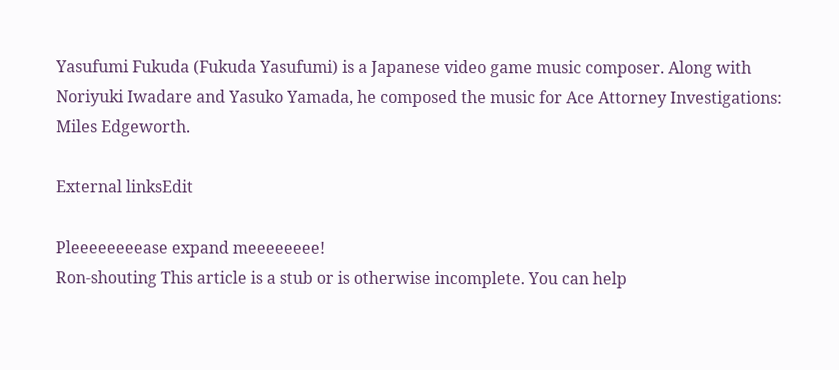Yasufumi Fukuda (Fukuda Yasufumi) is a Japanese video game music composer. Along with Noriyuki Iwadare and Yasuko Yamada, he composed the music for Ace Attorney Investigations: Miles Edgeworth.

External linksEdit

Pleeeeeeeease expand meeeeeeee!
Ron-shouting This article is a stub or is otherwise incomplete. You can help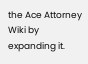the Ace Attorney Wiki by expanding it.